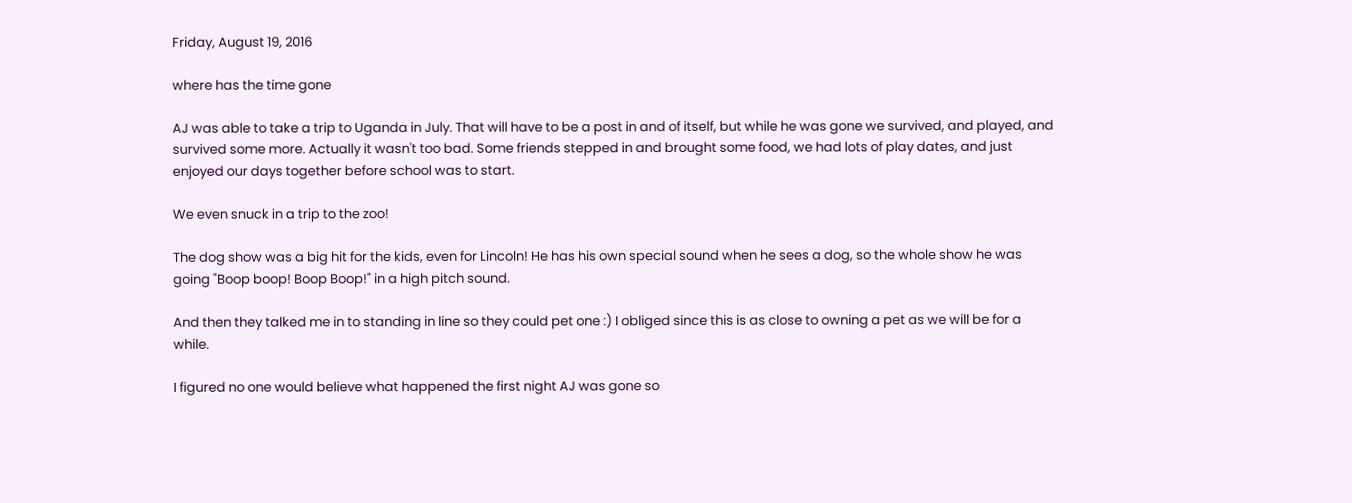Friday, August 19, 2016

where has the time gone

AJ was able to take a trip to Uganda in July. That will have to be a post in and of itself, but while he was gone we survived, and played, and survived some more. Actually it wasn't too bad. Some friends stepped in and brought some food, we had lots of play dates, and just enjoyed our days together before school was to start.

We even snuck in a trip to the zoo!

The dog show was a big hit for the kids, even for Lincoln! He has his own special sound when he sees a dog, so the whole show he was going "Boop boop! Boop Boop!" in a high pitch sound.

And then they talked me in to standing in line so they could pet one :) I obliged since this is as close to owning a pet as we will be for a while.

I figured no one would believe what happened the first night AJ was gone so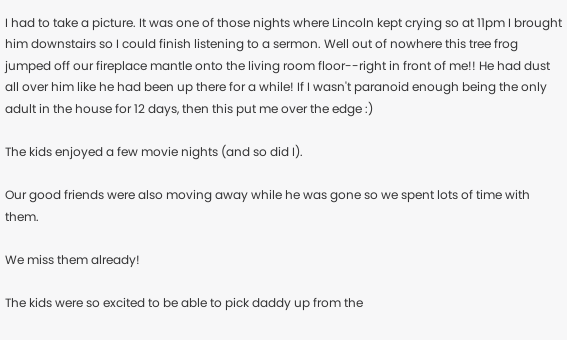I had to take a picture. It was one of those nights where Lincoln kept crying so at 11pm I brought him downstairs so I could finish listening to a sermon. Well out of nowhere this tree frog jumped off our fireplace mantle onto the living room floor--right in front of me!! He had dust all over him like he had been up there for a while! If I wasn't paranoid enough being the only adult in the house for 12 days, then this put me over the edge :)

The kids enjoyed a few movie nights (and so did I).

Our good friends were also moving away while he was gone so we spent lots of time with them.

We miss them already!

The kids were so excited to be able to pick daddy up from the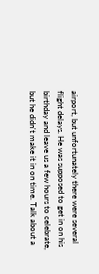airport, but unfortunately there were several flight delays. He was supposed to get in on his birthday and leave us a few hours to celebrate, but he didn't make it in on time. Talk about a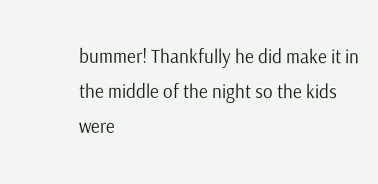bummer! Thankfully he did make it in the middle of the night so the kids were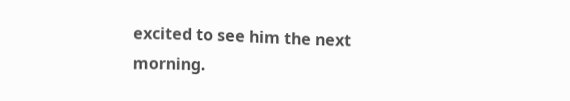excited to see him the next morning.